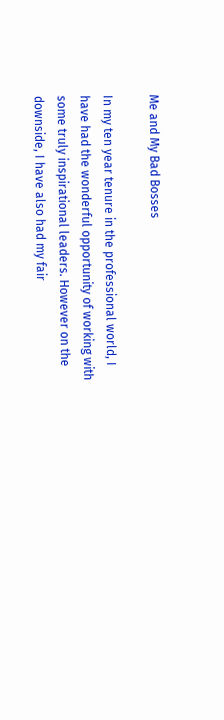Me and My Bad Bosses

In my ten year tenure in the professional world, I have had the wonderful opportunity of working with some truly inspirational leaders. However on the downside, I have also had my fair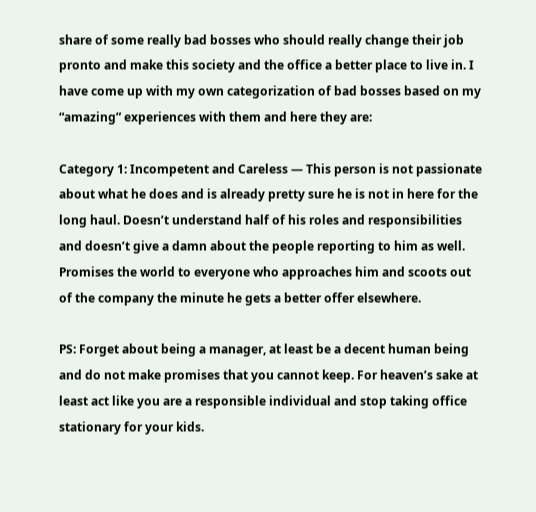share of some really bad bosses who should really change their job pronto and make this society and the office a better place to live in. I have come up with my own categorization of bad bosses based on my “amazing” experiences with them and here they are:

Category 1: Incompetent and Careless — This person is not passionate about what he does and is already pretty sure he is not in here for the long haul. Doesn’t understand half of his roles and responsibilities and doesn’t give a damn about the people reporting to him as well. Promises the world to everyone who approaches him and scoots out of the company the minute he gets a better offer elsewhere.

PS: Forget about being a manager, at least be a decent human being and do not make promises that you cannot keep. For heaven’s sake at least act like you are a responsible individual and stop taking office stationary for your kids.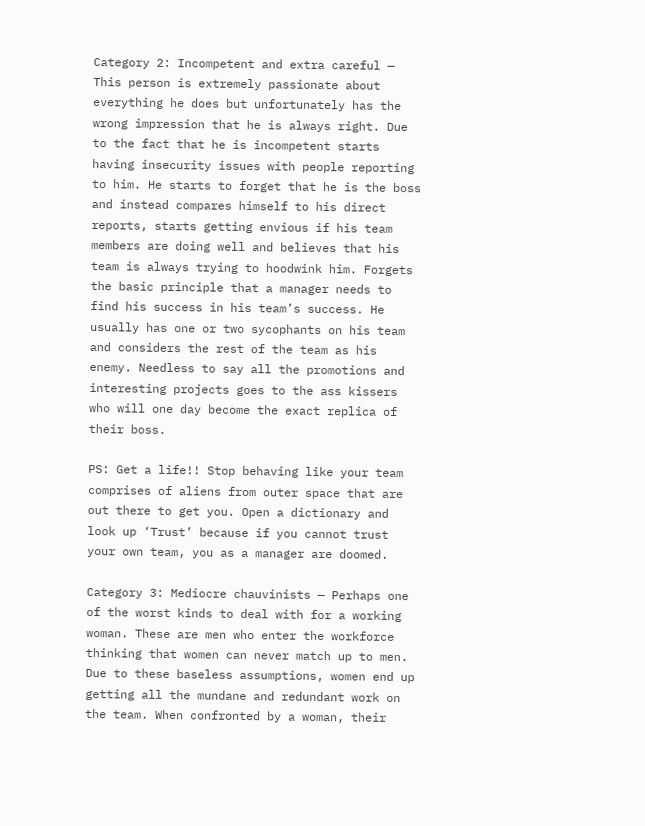Category 2: Incompetent and extra careful — This person is extremely passionate about everything he does but unfortunately has the wrong impression that he is always right. Due to the fact that he is incompetent starts having insecurity issues with people reporting to him. He starts to forget that he is the boss and instead compares himself to his direct reports, starts getting envious if his team members are doing well and believes that his team is always trying to hoodwink him. Forgets the basic principle that a manager needs to find his success in his team’s success. He usually has one or two sycophants on his team and considers the rest of the team as his enemy. Needless to say all the promotions and interesting projects goes to the ass kissers who will one day become the exact replica of their boss.

PS: Get a life!! Stop behaving like your team comprises of aliens from outer space that are out there to get you. Open a dictionary and look up ‘Trust’ because if you cannot trust your own team, you as a manager are doomed.

Category 3: Mediocre chauvinists — Perhaps one of the worst kinds to deal with for a working woman. These are men who enter the workforce thinking that women can never match up to men. Due to these baseless assumptions, women end up getting all the mundane and redundant work on the team. When confronted by a woman, their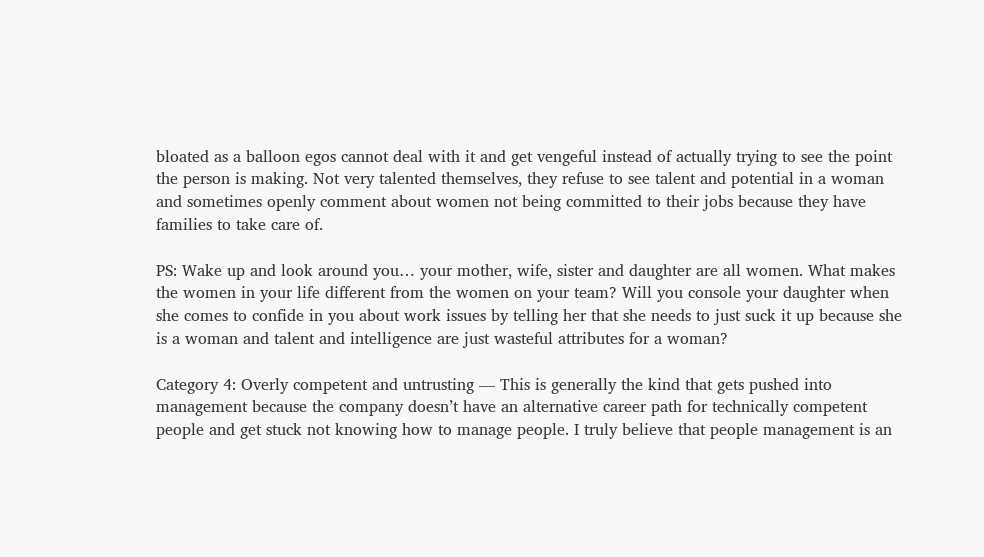bloated as a balloon egos cannot deal with it and get vengeful instead of actually trying to see the point the person is making. Not very talented themselves, they refuse to see talent and potential in a woman and sometimes openly comment about women not being committed to their jobs because they have families to take care of.

PS: Wake up and look around you… your mother, wife, sister and daughter are all women. What makes the women in your life different from the women on your team? Will you console your daughter when she comes to confide in you about work issues by telling her that she needs to just suck it up because she is a woman and talent and intelligence are just wasteful attributes for a woman?

Category 4: Overly competent and untrusting — This is generally the kind that gets pushed into management because the company doesn’t have an alternative career path for technically competent people and get stuck not knowing how to manage people. I truly believe that people management is an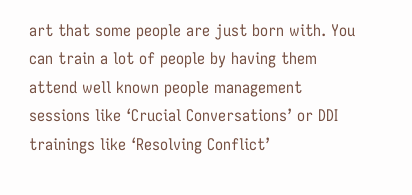art that some people are just born with. You can train a lot of people by having them attend well known people management sessions like ‘Crucial Conversations’ or DDI trainings like ‘Resolving Conflict’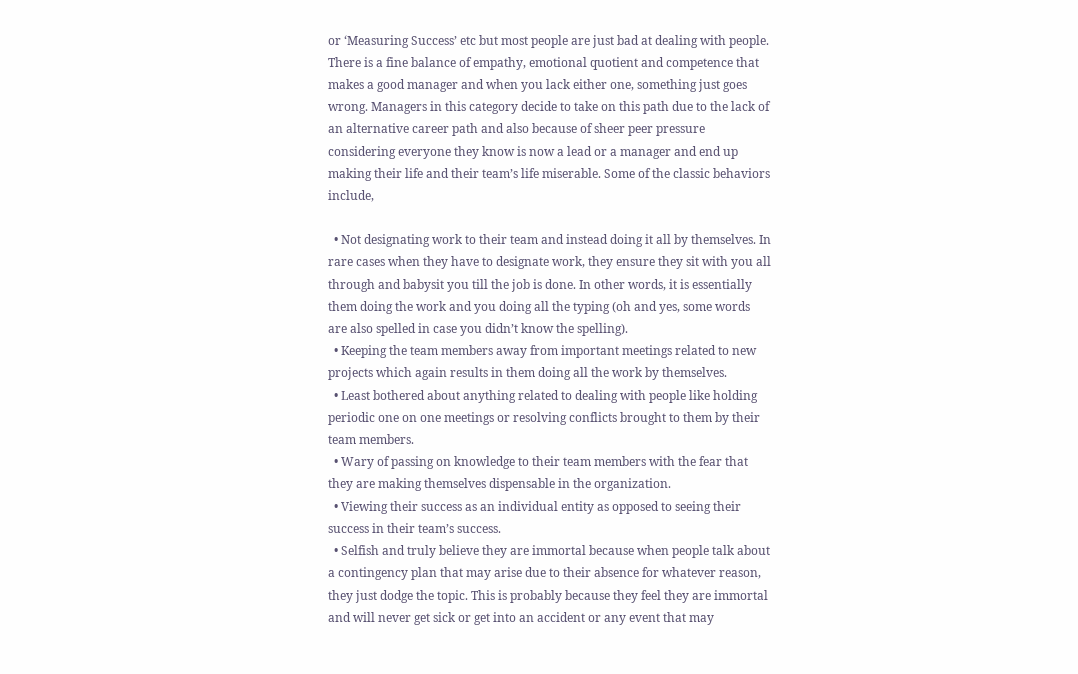or ‘Measuring Success’ etc but most people are just bad at dealing with people. There is a fine balance of empathy, emotional quotient and competence that makes a good manager and when you lack either one, something just goes wrong. Managers in this category decide to take on this path due to the lack of an alternative career path and also because of sheer peer pressure considering everyone they know is now a lead or a manager and end up making their life and their team’s life miserable. Some of the classic behaviors include,

  • Not designating work to their team and instead doing it all by themselves. In rare cases when they have to designate work, they ensure they sit with you all through and babysit you till the job is done. In other words, it is essentially them doing the work and you doing all the typing (oh and yes, some words are also spelled in case you didn’t know the spelling).
  • Keeping the team members away from important meetings related to new projects which again results in them doing all the work by themselves.
  • Least bothered about anything related to dealing with people like holding periodic one on one meetings or resolving conflicts brought to them by their team members.
  • Wary of passing on knowledge to their team members with the fear that they are making themselves dispensable in the organization.
  • Viewing their success as an individual entity as opposed to seeing their success in their team’s success.
  • Selfish and truly believe they are immortal because when people talk about a contingency plan that may arise due to their absence for whatever reason, they just dodge the topic. This is probably because they feel they are immortal and will never get sick or get into an accident or any event that may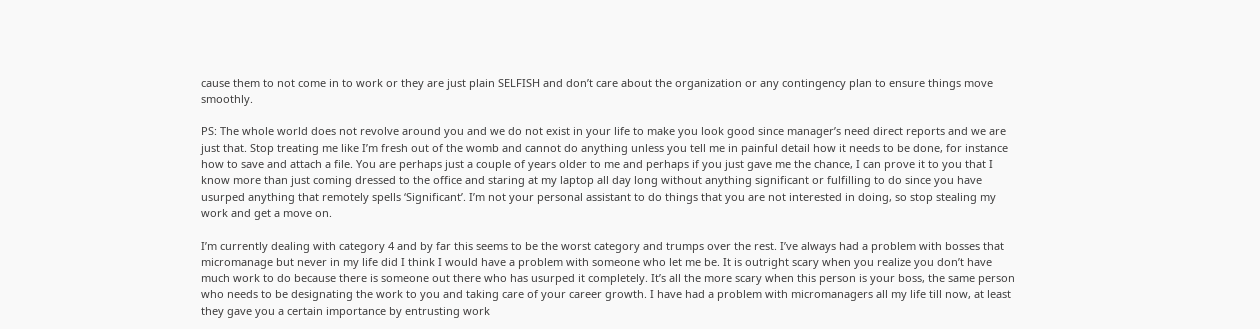cause them to not come in to work or they are just plain SELFISH and don’t care about the organization or any contingency plan to ensure things move smoothly.

PS: The whole world does not revolve around you and we do not exist in your life to make you look good since manager’s need direct reports and we are just that. Stop treating me like I’m fresh out of the womb and cannot do anything unless you tell me in painful detail how it needs to be done, for instance how to save and attach a file. You are perhaps just a couple of years older to me and perhaps if you just gave me the chance, I can prove it to you that I know more than just coming dressed to the office and staring at my laptop all day long without anything significant or fulfilling to do since you have usurped anything that remotely spells ‘Significant’. I’m not your personal assistant to do things that you are not interested in doing, so stop stealing my work and get a move on.

I’m currently dealing with category 4 and by far this seems to be the worst category and trumps over the rest. I’ve always had a problem with bosses that micromanage but never in my life did I think I would have a problem with someone who let me be. It is outright scary when you realize you don’t have much work to do because there is someone out there who has usurped it completely. It’s all the more scary when this person is your boss, the same person who needs to be designating the work to you and taking care of your career growth. I have had a problem with micromanagers all my life till now, at least they gave you a certain importance by entrusting work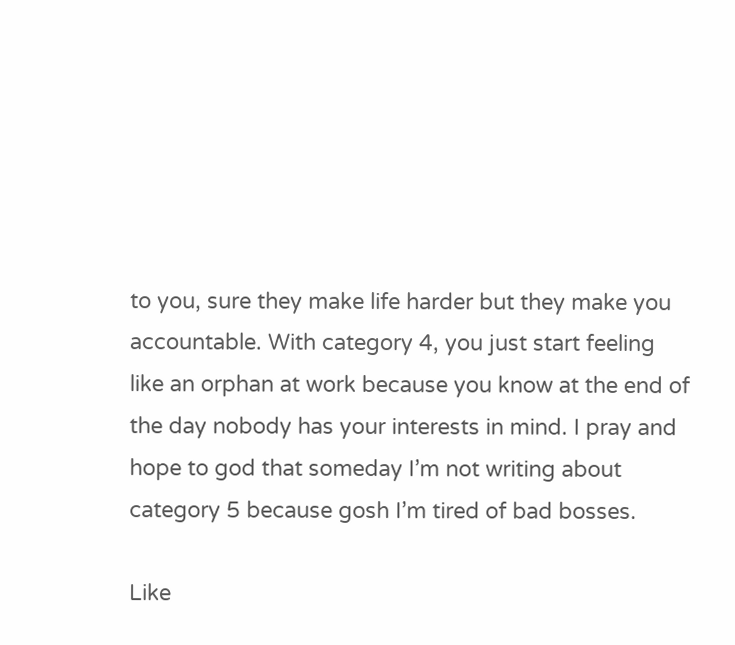to you, sure they make life harder but they make you accountable. With category 4, you just start feeling like an orphan at work because you know at the end of the day nobody has your interests in mind. I pray and hope to god that someday I’m not writing about category 5 because gosh I’m tired of bad bosses.

Like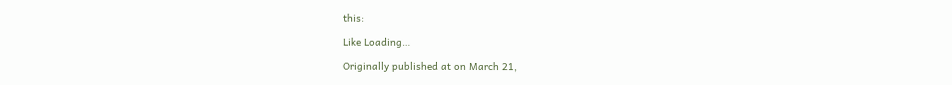this:

Like Loading…

Originally published at on March 21,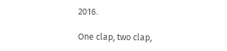2016.

One clap, two clap,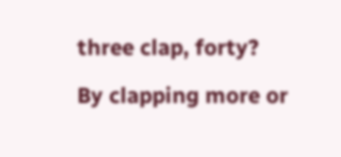three clap, forty?

By clapping more or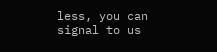less, you can signal to us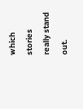which stories really stand out.